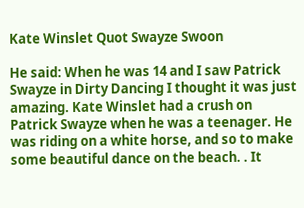Kate Winslet Quot Swayze Swoon

He said: When he was 14 and I saw Patrick Swayze in Dirty Dancing I thought it was just amazing. Kate Winslet had a crush on Patrick Swayze when he was a teenager. He was riding on a white horse, and so to make some beautiful dance on the beach. . It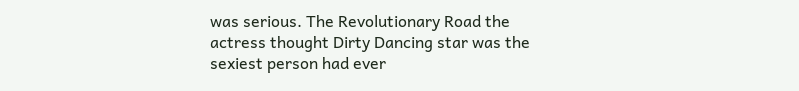was serious. The Revolutionary Road the actress thought Dirty Dancing star was the sexiest person had ever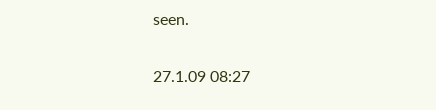seen.

27.1.09 08:27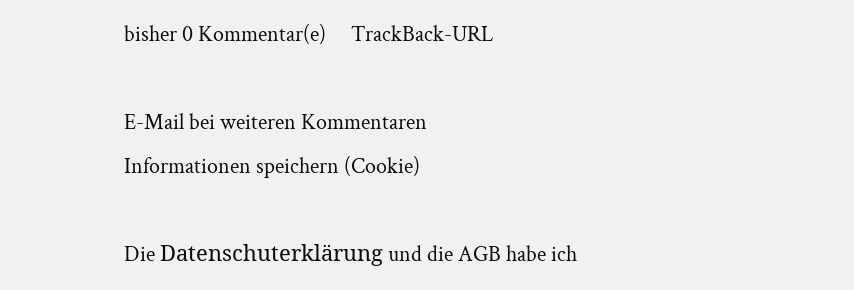bisher 0 Kommentar(e)     TrackBack-URL

E-Mail bei weiteren Kommentaren
Informationen speichern (Cookie)

Die Datenschuterklärung und die AGB habe ich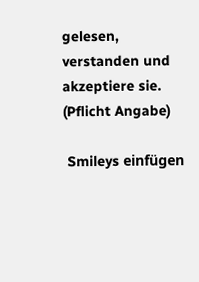gelesen, verstanden und akzeptiere sie. (Pflicht Angabe)

 Smileys einfügen